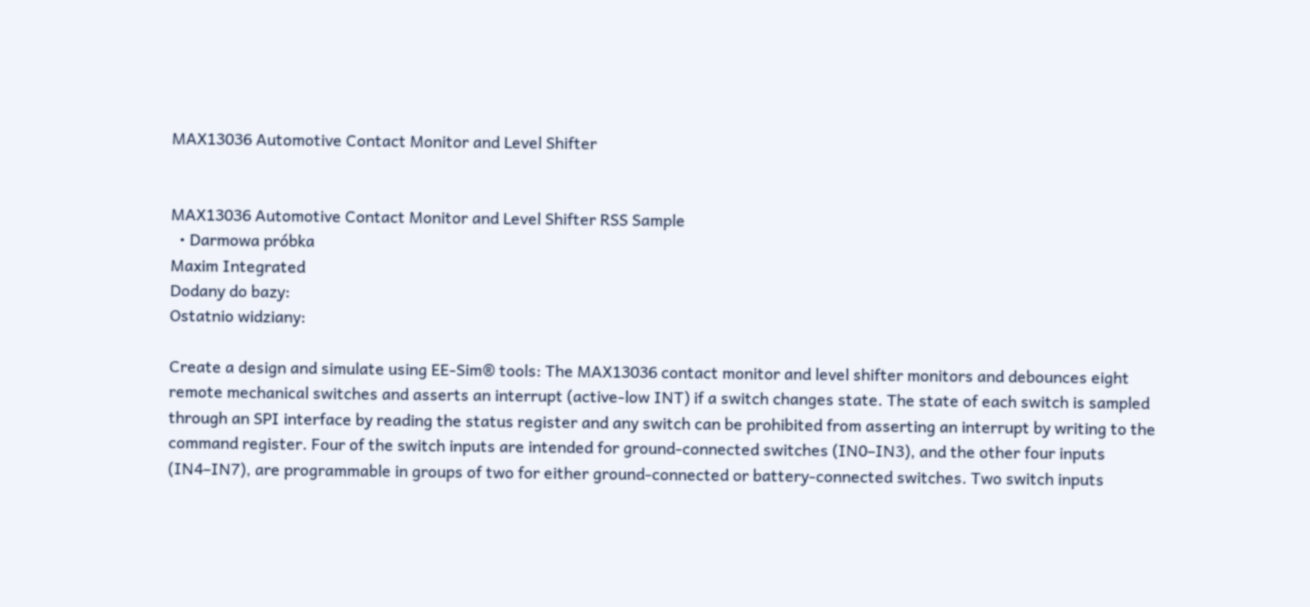MAX13036 Automotive Contact Monitor and Level Shifter


MAX13036 Automotive Contact Monitor and Level Shifter RSS Sample
  • Darmowa próbka
Maxim Integrated
Dodany do bazy:
Ostatnio widziany:

Create a design and simulate using EE-Sim® tools: The MAX13036 contact monitor and level shifter monitors and debounces eight remote mechanical switches and asserts an interrupt (active-low INT) if a switch changes state. The state of each switch is sampled through an SPI interface by reading the status register and any switch can be prohibited from asserting an interrupt by writing to the command register. Four of the switch inputs are intended for ground-connected switches (IN0–IN3), and the other four inputs (IN4–IN7), are programmable in groups of two for either ground-connected or battery-connected switches. Two switch inputs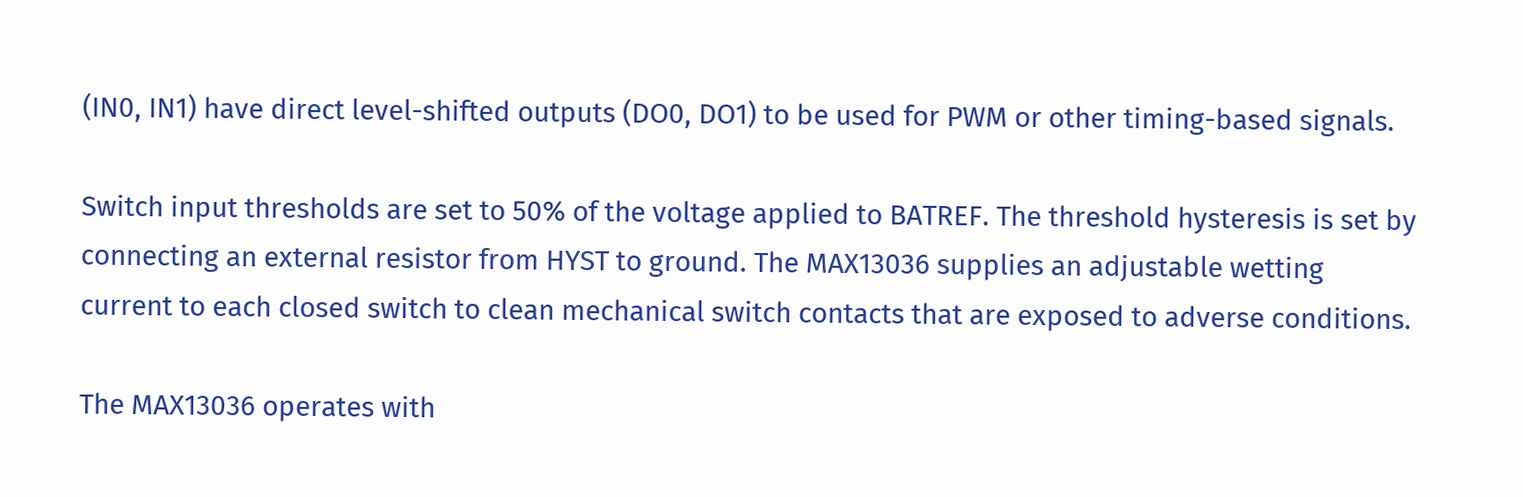(IN0, IN1) have direct level-shifted outputs (DO0, DO1) to be used for PWM or other timing-based signals.

Switch input thresholds are set to 50% of the voltage applied to BATREF. The threshold hysteresis is set by connecting an external resistor from HYST to ground. The MAX13036 supplies an adjustable wetting current to each closed switch to clean mechanical switch contacts that are exposed to adverse conditions.

The MAX13036 operates with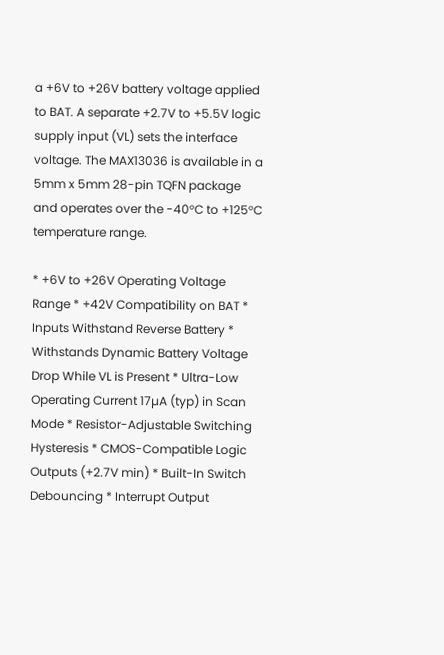a +6V to +26V battery voltage applied to BAT. A separate +2.7V to +5.5V logic supply input (VL) sets the interface voltage. The MAX13036 is available in a 5mm x 5mm 28-pin TQFN package and operates over the -40°C to +125°C temperature range.

* +6V to +26V Operating Voltage Range * +42V Compatibility on BAT * Inputs Withstand Reverse Battery * Withstands Dynamic Battery Voltage Drop While VL is Present * Ultra-Low Operating Current 17µA (typ) in Scan Mode * Resistor-Adjustable Switching Hysteresis * CMOS-Compatible Logic Outputs (+2.7V min) * Built-In Switch Debouncing * Interrupt Output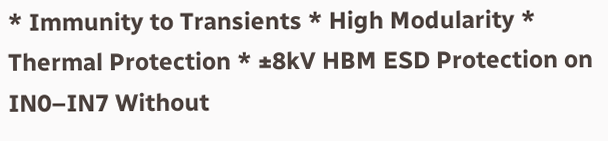* Immunity to Transients * High Modularity * Thermal Protection * ±8kV HBM ESD Protection on IN0–IN7 Without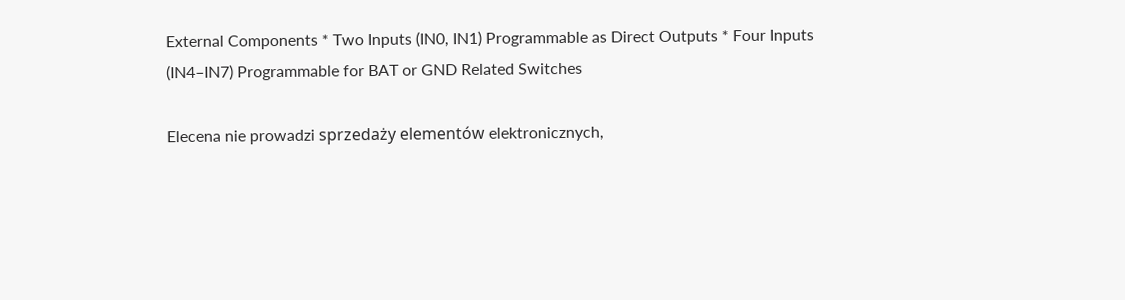External Components * Two Inputs (IN0, IN1) Programmable as Direct Outputs * Four Inputs (IN4–IN7) Programmable for BAT or GND Related Switches

Elecena nie prowadzi sprzedaży elementów elektronicznych,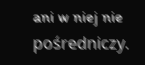ani w niej nie pośredniczy.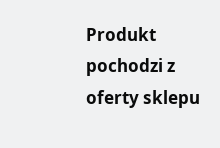Produkt pochodzi z oferty sklepu